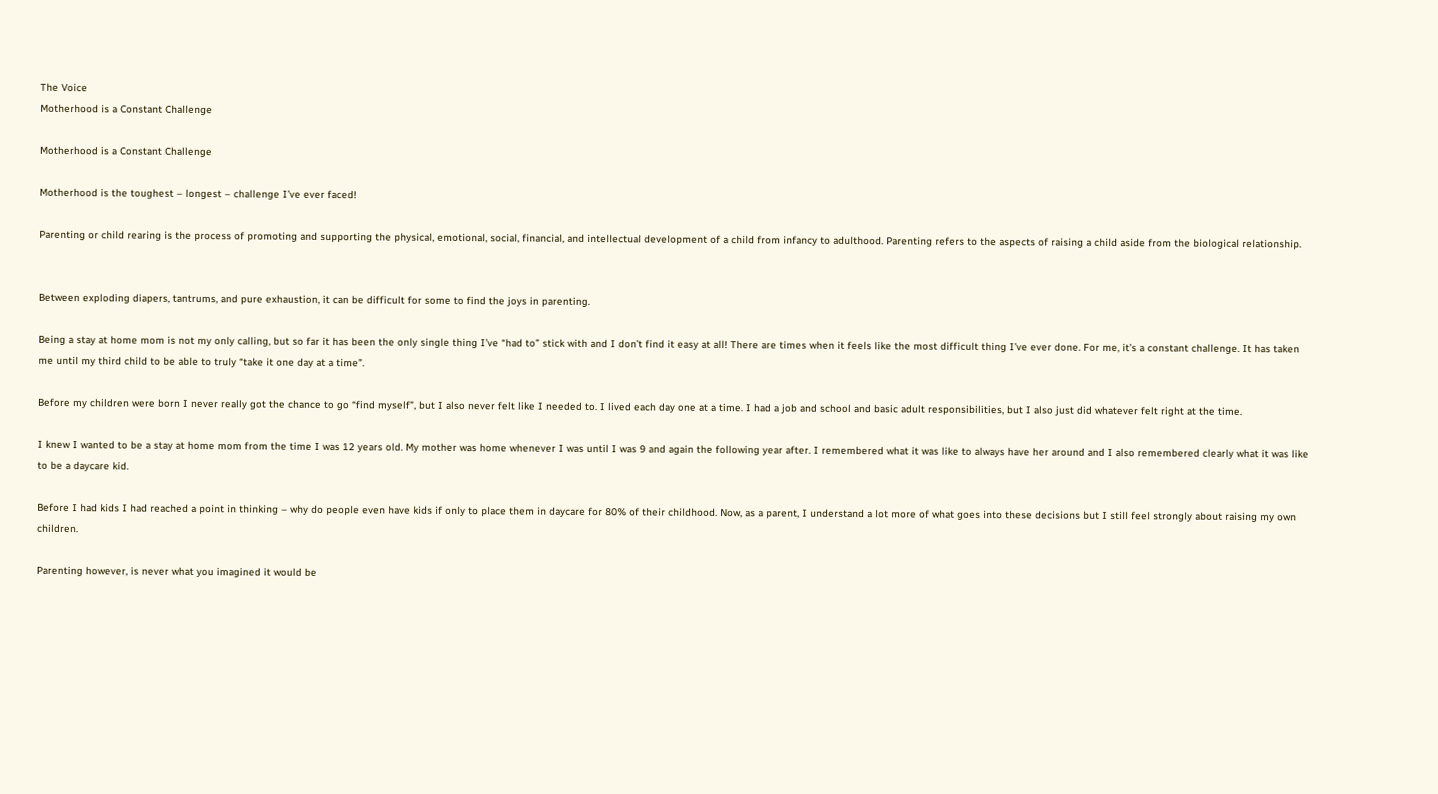The Voice
Motherhood is a Constant Challenge

Motherhood is a Constant Challenge

Motherhood is the toughest – longest – challenge I’ve ever faced!

Parenting or child rearing is the process of promoting and supporting the physical, emotional, social, financial, and intellectual development of a child from infancy to adulthood. Parenting refers to the aspects of raising a child aside from the biological relationship.


Between exploding diapers, tantrums, and pure exhaustion, it can be difficult for some to find the joys in parenting.

Being a stay at home mom is not my only calling, but so far it has been the only single thing I’ve “had to” stick with and I don’t find it easy at all! There are times when it feels like the most difficult thing I’ve ever done. For me, it’s a constant challenge. It has taken me until my third child to be able to truly “take it one day at a time”.

Before my children were born I never really got the chance to go “find myself”, but I also never felt like I needed to. I lived each day one at a time. I had a job and school and basic adult responsibilities, but I also just did whatever felt right at the time.

I knew I wanted to be a stay at home mom from the time I was 12 years old. My mother was home whenever I was until I was 9 and again the following year after. I remembered what it was like to always have her around and I also remembered clearly what it was like to be a daycare kid.

Before I had kids I had reached a point in thinking – why do people even have kids if only to place them in daycare for 80% of their childhood. Now, as a parent, I understand a lot more of what goes into these decisions but I still feel strongly about raising my own children.

Parenting however, is never what you imagined it would be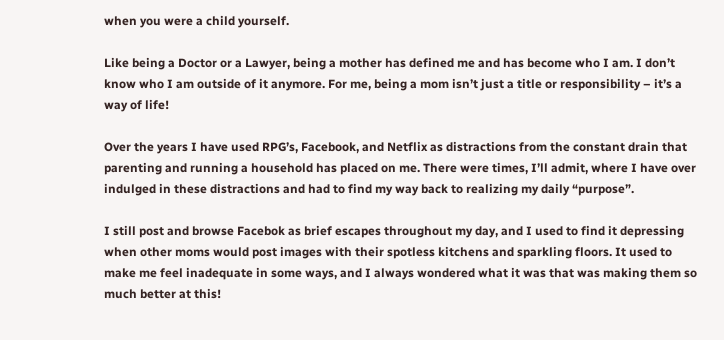when you were a child yourself.

Like being a Doctor or a Lawyer, being a mother has defined me and has become who I am. I don’t know who I am outside of it anymore. For me, being a mom isn’t just a title or responsibility – it’s a way of life!

Over the years I have used RPG’s, Facebook, and Netflix as distractions from the constant drain that parenting and running a household has placed on me. There were times, I’ll admit, where I have over indulged in these distractions and had to find my way back to realizing my daily “purpose”.

I still post and browse Facebok as brief escapes throughout my day, and I used to find it depressing when other moms would post images with their spotless kitchens and sparkling floors. It used to make me feel inadequate in some ways, and I always wondered what it was that was making them so much better at this!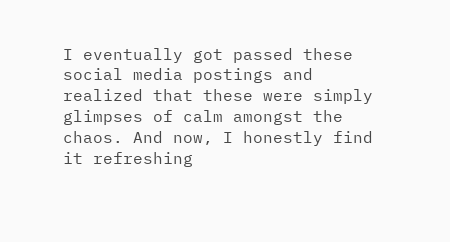I eventually got passed these social media postings and realized that these were simply glimpses of calm amongst the chaos. And now, I honestly find it refreshing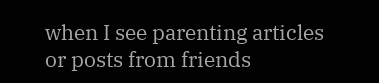when I see parenting articles or posts from friends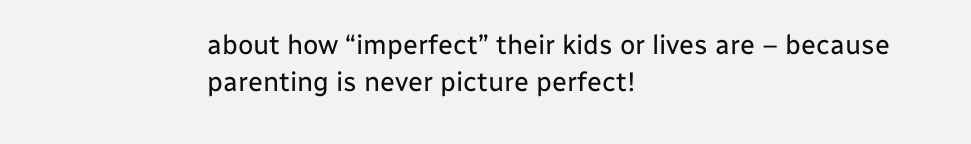about how “imperfect” their kids or lives are – because parenting is never picture perfect!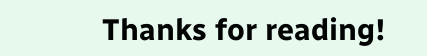Thanks for reading!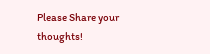Please Share your thoughts!